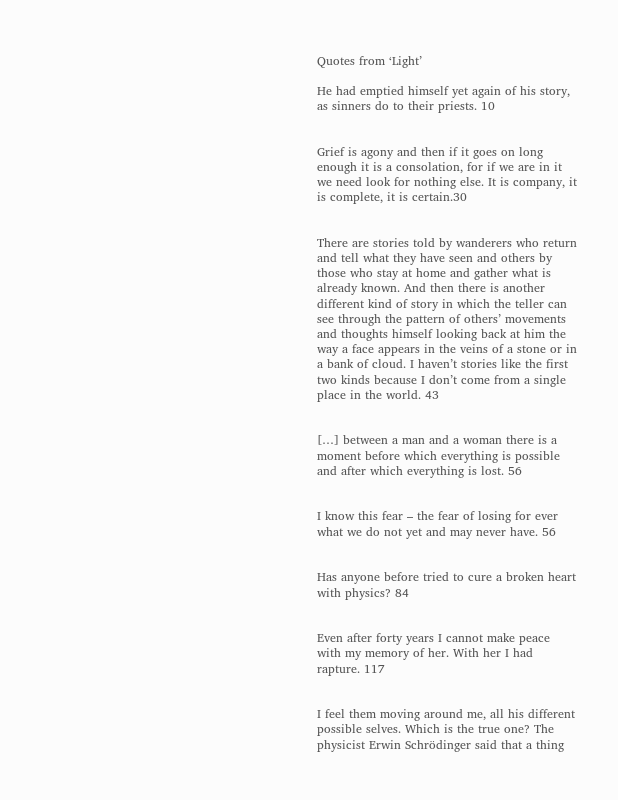Quotes from ‘Light’

He had emptied himself yet again of his story, as sinners do to their priests. 10


Grief is agony and then if it goes on long enough it is a consolation, for if we are in it we need look for nothing else. It is company, it is complete, it is certain.30


There are stories told by wanderers who return and tell what they have seen and others by those who stay at home and gather what is already known. And then there is another different kind of story in which the teller can see through the pattern of others’ movements and thoughts himself looking back at him the way a face appears in the veins of a stone or in a bank of cloud. I haven’t stories like the first two kinds because I don’t come from a single place in the world. 43


[…] between a man and a woman there is a moment before which everything is possible and after which everything is lost. 56


I know this fear – the fear of losing for ever what we do not yet and may never have. 56


Has anyone before tried to cure a broken heart with physics? 84


Even after forty years I cannot make peace with my memory of her. With her I had rapture. 117


I feel them moving around me, all his different possible selves. Which is the true one? The physicist Erwin Schrödinger said that a thing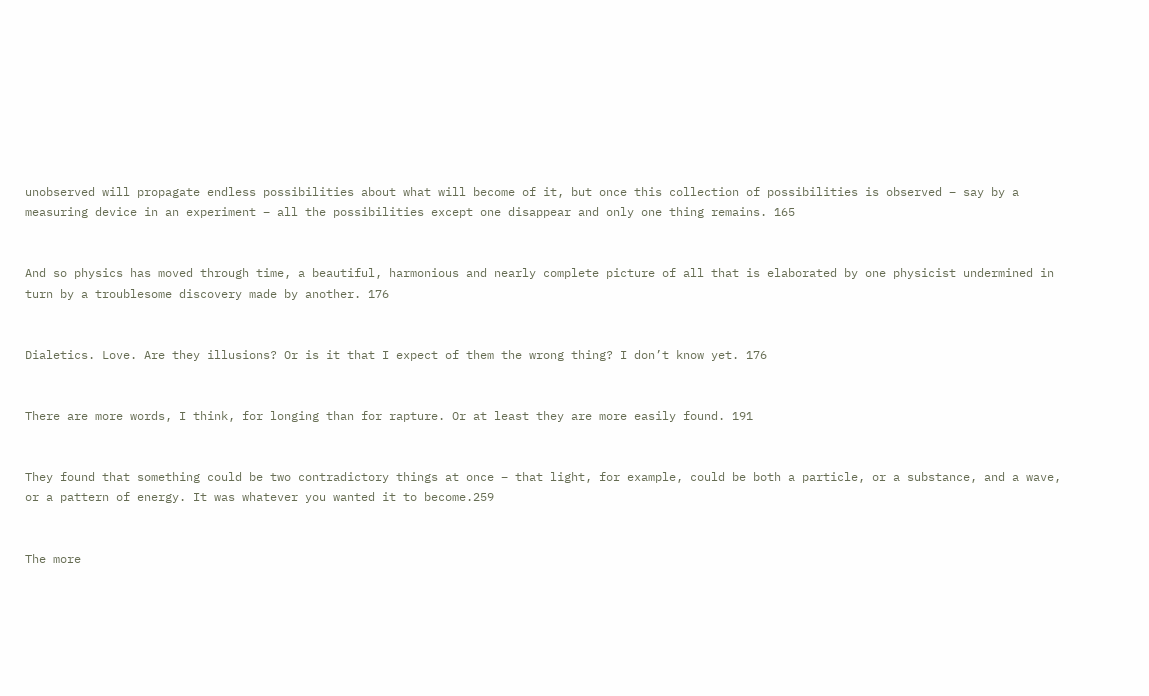unobserved will propagate endless possibilities about what will become of it, but once this collection of possibilities is observed – say by a measuring device in an experiment – all the possibilities except one disappear and only one thing remains. 165


And so physics has moved through time, a beautiful, harmonious and nearly complete picture of all that is elaborated by one physicist undermined in turn by a troublesome discovery made by another. 176


Dialetics. Love. Are they illusions? Or is it that I expect of them the wrong thing? I don’t know yet. 176


There are more words, I think, for longing than for rapture. Or at least they are more easily found. 191


They found that something could be two contradictory things at once – that light, for example, could be both a particle, or a substance, and a wave, or a pattern of energy. It was whatever you wanted it to become.259


The more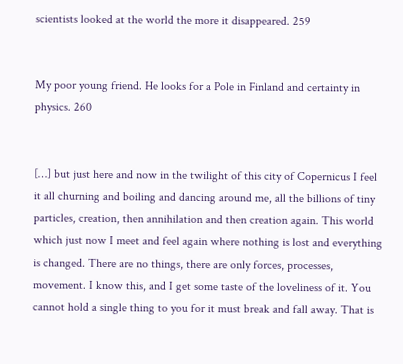scientists looked at the world the more it disappeared. 259


My poor young friend. He looks for a Pole in Finland and certainty in physics. 260


[…] but just here and now in the twilight of this city of Copernicus I feel it all churning and boiling and dancing around me, all the billions of tiny particles, creation, then annihilation and then creation again. This world which just now I meet and feel again where nothing is lost and everything is changed. There are no things, there are only forces, processes, movement. I know this, and I get some taste of the loveliness of it. You cannot hold a single thing to you for it must break and fall away. That is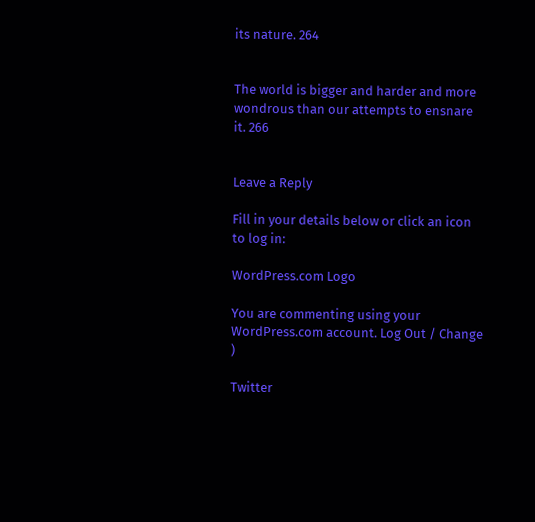its nature. 264


The world is bigger and harder and more wondrous than our attempts to ensnare it. 266


Leave a Reply

Fill in your details below or click an icon to log in:

WordPress.com Logo

You are commenting using your WordPress.com account. Log Out / Change )

Twitter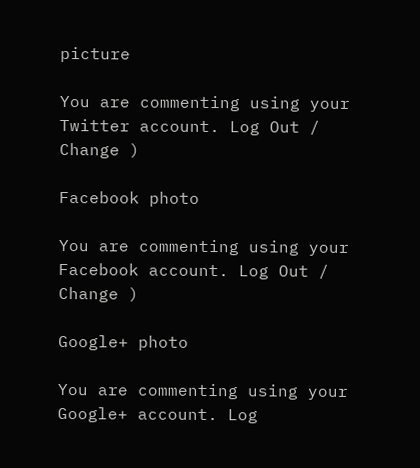picture

You are commenting using your Twitter account. Log Out / Change )

Facebook photo

You are commenting using your Facebook account. Log Out / Change )

Google+ photo

You are commenting using your Google+ account. Log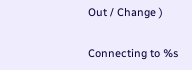Out / Change )

Connecting to %s